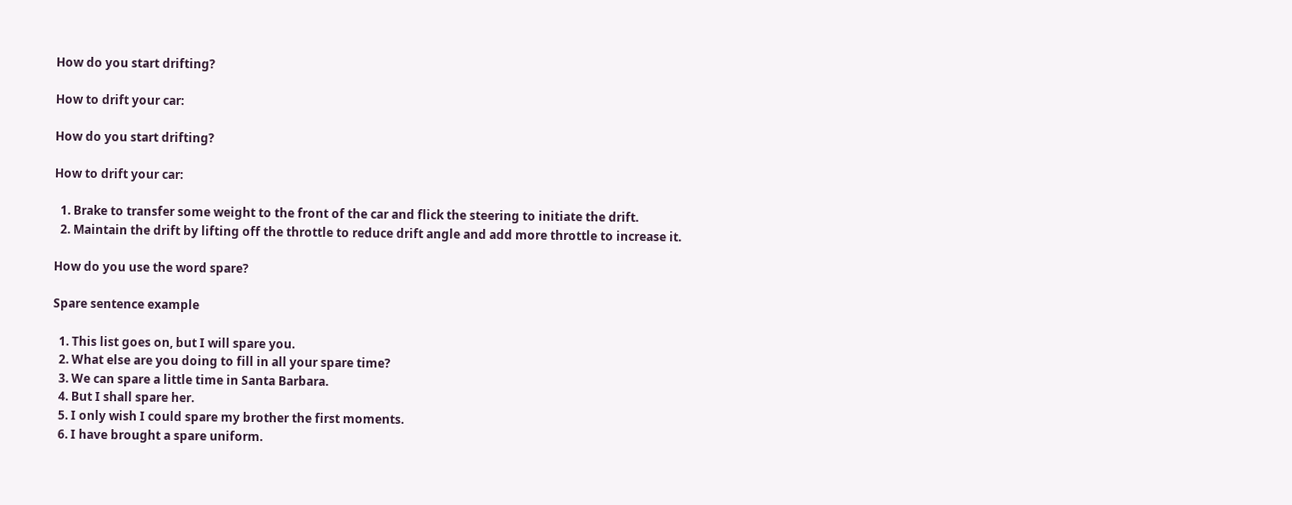How do you start drifting?

How to drift your car:

How do you start drifting?

How to drift your car:

  1. Brake to transfer some weight to the front of the car and flick the steering to initiate the drift.
  2. Maintain the drift by lifting off the throttle to reduce drift angle and add more throttle to increase it.

How do you use the word spare?

Spare sentence example

  1. This list goes on, but I will spare you.
  2. What else are you doing to fill in all your spare time?
  3. We can spare a little time in Santa Barbara.
  4. But I shall spare her.
  5. I only wish I could spare my brother the first moments.
  6. I have brought a spare uniform.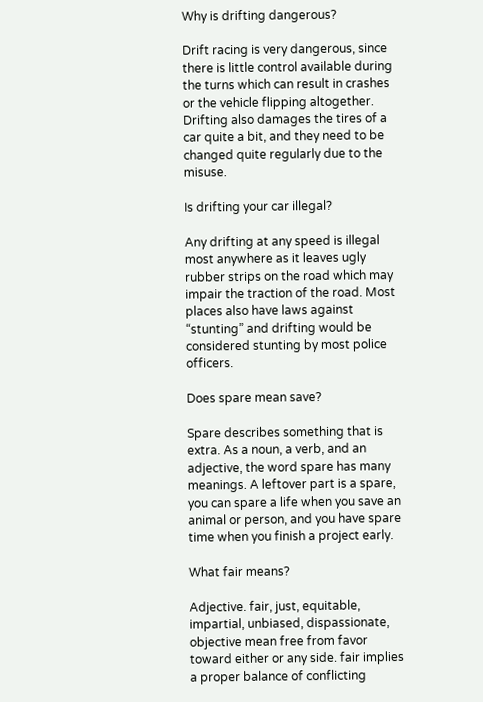Why is drifting dangerous?

Drift racing is very dangerous, since there is little control available during the turns which can result in crashes or the vehicle flipping altogether. Drifting also damages the tires of a car quite a bit, and they need to be changed quite regularly due to the misuse.

Is drifting your car illegal?

Any drifting at any speed is illegal most anywhere as it leaves ugly rubber strips on the road which may impair the traction of the road. Most places also have laws against “stunting” and drifting would be considered stunting by most police officers.

Does spare mean save?

Spare describes something that is extra. As a noun, a verb, and an adjective, the word spare has many meanings. A leftover part is a spare, you can spare a life when you save an animal or person, and you have spare time when you finish a project early.

What fair means?

Adjective. fair, just, equitable, impartial, unbiased, dispassionate, objective mean free from favor toward either or any side. fair implies a proper balance of conflicting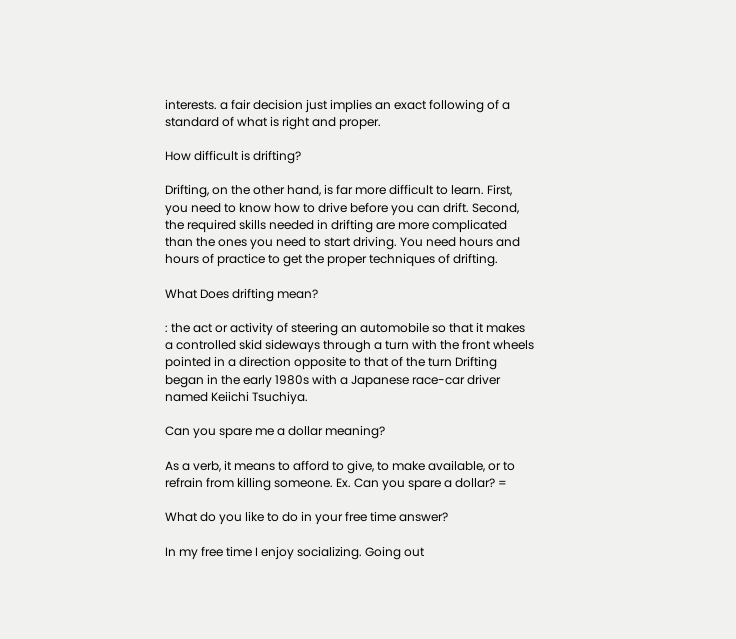interests. a fair decision just implies an exact following of a standard of what is right and proper.

How difficult is drifting?

Drifting, on the other hand, is far more difficult to learn. First, you need to know how to drive before you can drift. Second, the required skills needed in drifting are more complicated than the ones you need to start driving. You need hours and hours of practice to get the proper techniques of drifting.

What Does drifting mean?

: the act or activity of steering an automobile so that it makes a controlled skid sideways through a turn with the front wheels pointed in a direction opposite to that of the turn Drifting began in the early 1980s with a Japanese race-car driver named Keiichi Tsuchiya.

Can you spare me a dollar meaning?

As a verb, it means to afford to give, to make available, or to refrain from killing someone. Ex. Can you spare a dollar? =

What do you like to do in your free time answer?

In my free time I enjoy socializing. Going out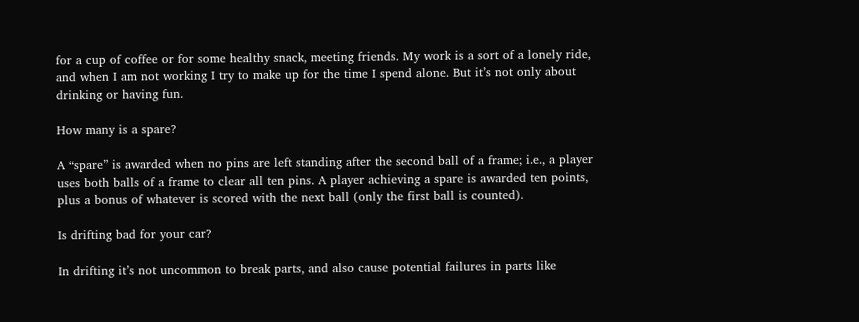for a cup of coffee or for some healthy snack, meeting friends. My work is a sort of a lonely ride, and when I am not working I try to make up for the time I spend alone. But it’s not only about drinking or having fun.

How many is a spare?

A “spare” is awarded when no pins are left standing after the second ball of a frame; i.e., a player uses both balls of a frame to clear all ten pins. A player achieving a spare is awarded ten points, plus a bonus of whatever is scored with the next ball (only the first ball is counted).

Is drifting bad for your car?

In drifting it’s not uncommon to break parts, and also cause potential failures in parts like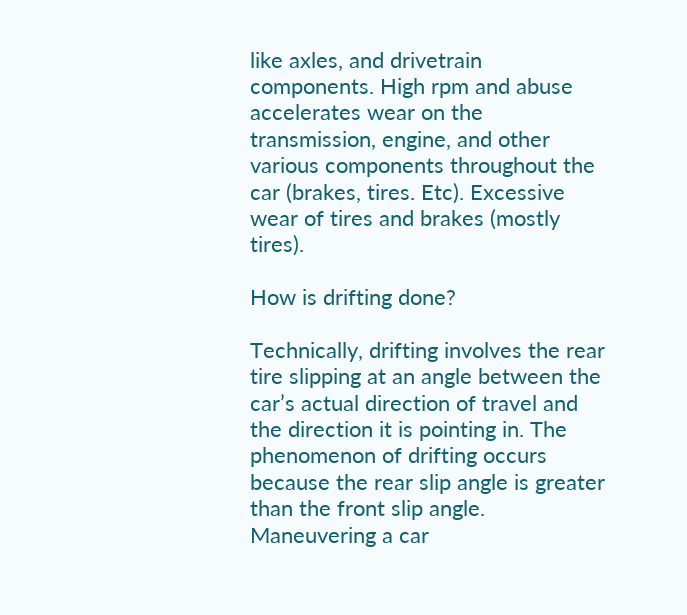like axles, and drivetrain components. High rpm and abuse accelerates wear on the transmission, engine, and other various components throughout the car (brakes, tires. Etc). Excessive wear of tires and brakes (mostly tires).

How is drifting done?

Technically, drifting involves the rear tire slipping at an angle between the car’s actual direction of travel and the direction it is pointing in. The phenomenon of drifting occurs because the rear slip angle is greater than the front slip angle. Maneuvering a car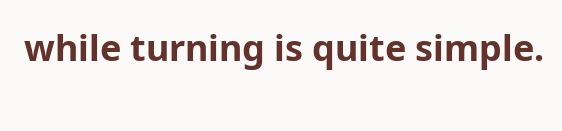while turning is quite simple.